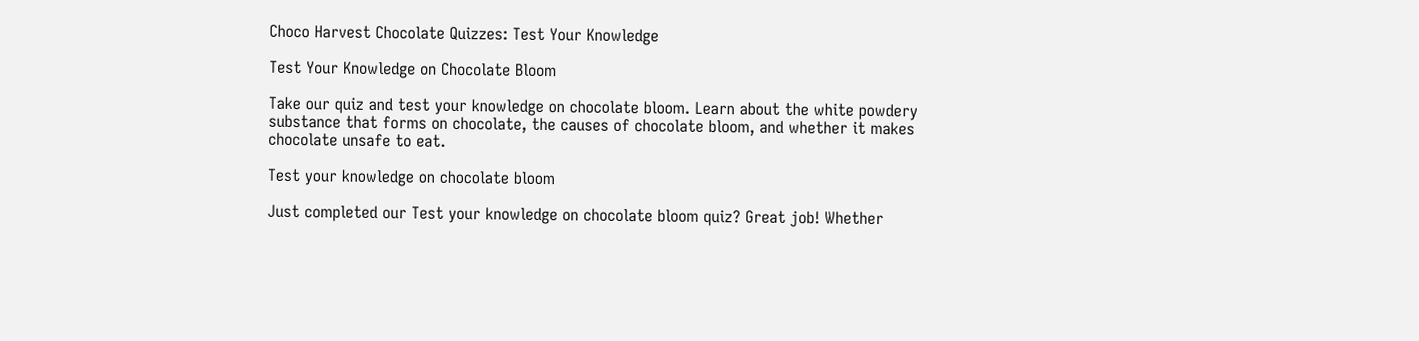Choco Harvest Chocolate Quizzes: Test Your Knowledge

Test Your Knowledge on Chocolate Bloom

Take our quiz and test your knowledge on chocolate bloom. Learn about the white powdery substance that forms on chocolate, the causes of chocolate bloom, and whether it makes chocolate unsafe to eat.

Test your knowledge on chocolate bloom

Just completed our Test your knowledge on chocolate bloom quiz? Great job! Whether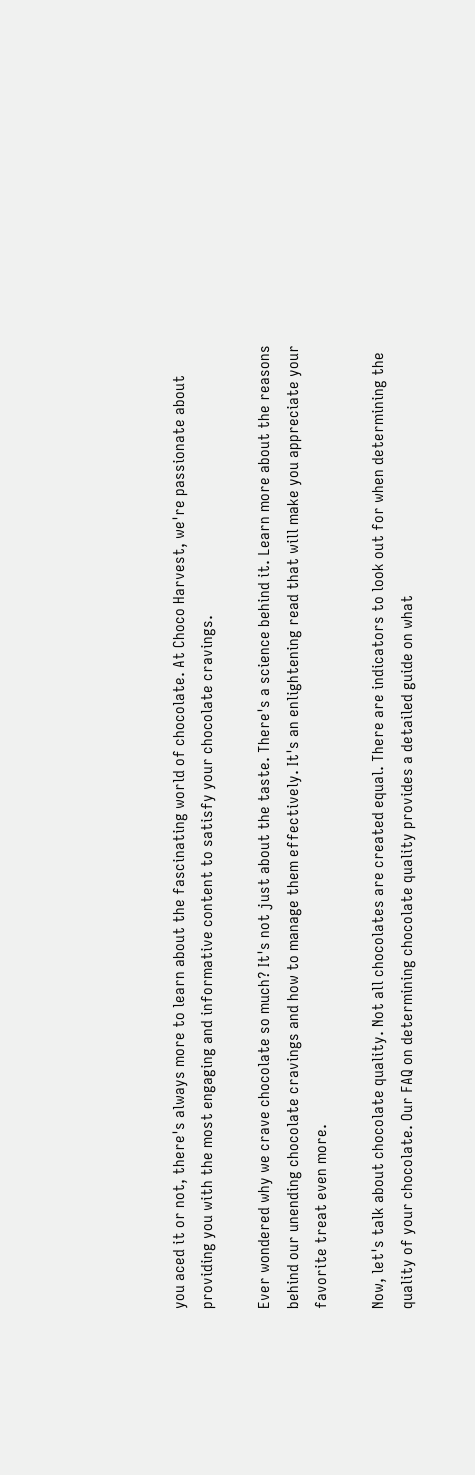you aced it or not, there's always more to learn about the fascinating world of chocolate. At Choco Harvest, we're passionate about providing you with the most engaging and informative content to satisfy your chocolate cravings.

Ever wondered why we crave chocolate so much? It's not just about the taste. There's a science behind it. Learn more about the reasons behind our unending chocolate cravings and how to manage them effectively. It's an enlightening read that will make you appreciate your favorite treat even more.

Now, let's talk about chocolate quality. Not all chocolates are created equal. There are indicators to look out for when determining the quality of your chocolate. Our FAQ on determining chocolate quality provides a detailed guide on what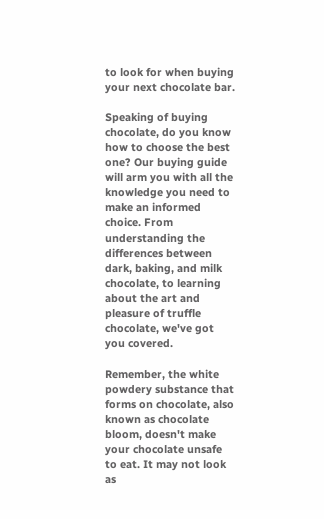to look for when buying your next chocolate bar.

Speaking of buying chocolate, do you know how to choose the best one? Our buying guide will arm you with all the knowledge you need to make an informed choice. From understanding the differences between dark, baking, and milk chocolate, to learning about the art and pleasure of truffle chocolate, we've got you covered.

Remember, the white powdery substance that forms on chocolate, also known as chocolate bloom, doesn't make your chocolate unsafe to eat. It may not look as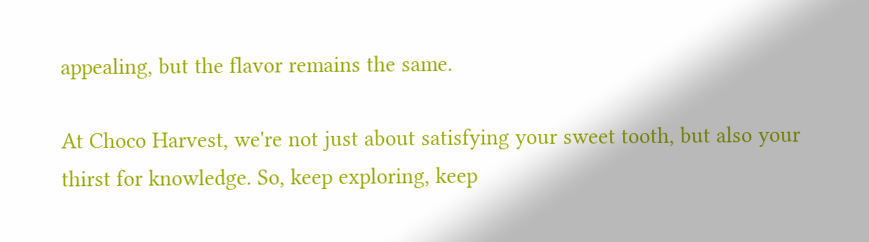appealing, but the flavor remains the same.

At Choco Harvest, we're not just about satisfying your sweet tooth, but also your thirst for knowledge. So, keep exploring, keep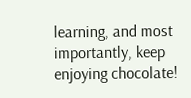learning, and most importantly, keep enjoying chocolate!